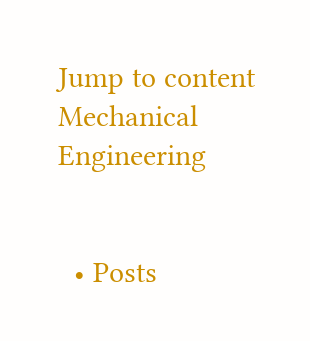Jump to content
Mechanical Engineering


  • Posts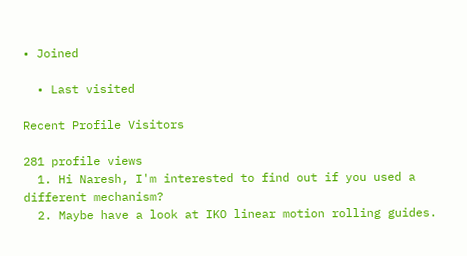• Joined

  • Last visited

Recent Profile Visitors

281 profile views
  1. Hi Naresh, I'm interested to find out if you used a different mechanism?
  2. Maybe have a look at IKO linear motion rolling guides.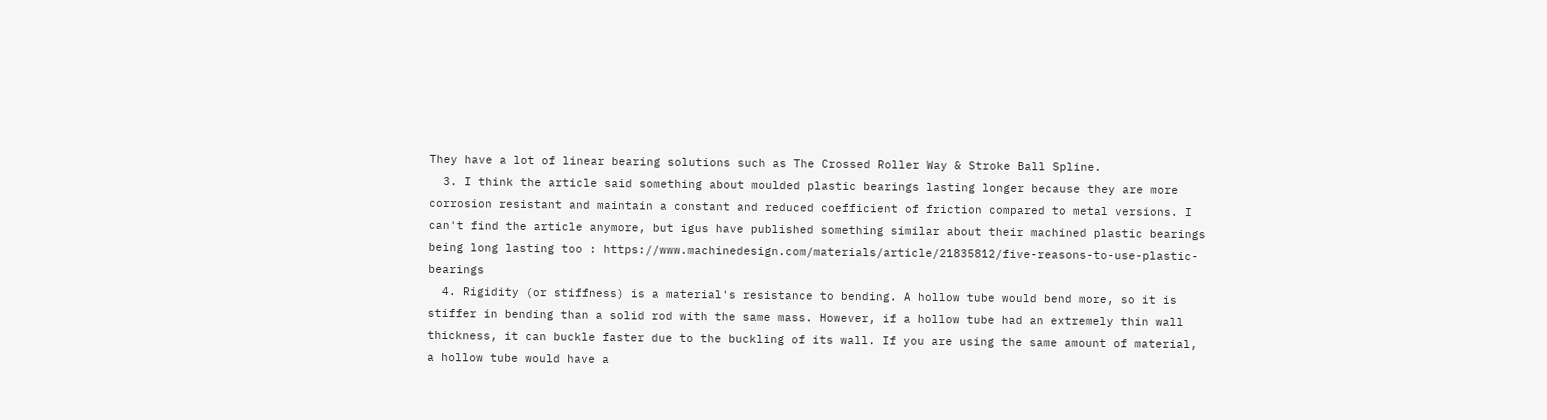They have a lot of linear bearing solutions such as The Crossed Roller Way & Stroke Ball Spline.
  3. I think the article said something about moulded plastic bearings lasting longer because they are more corrosion resistant and maintain a constant and reduced coefficient of friction compared to metal versions. I can't find the article anymore, but igus have published something similar about their machined plastic bearings being long lasting too : https://www.machinedesign.com/materials/article/21835812/five-reasons-to-use-plastic-bearings
  4. Rigidity (or stiffness) is a material's resistance to bending. A hollow tube would bend more, so it is stiffer in bending than a solid rod with the same mass. However, if a hollow tube had an extremely thin wall thickness, it can buckle faster due to the buckling of its wall. If you are using the same amount of material, a hollow tube would have a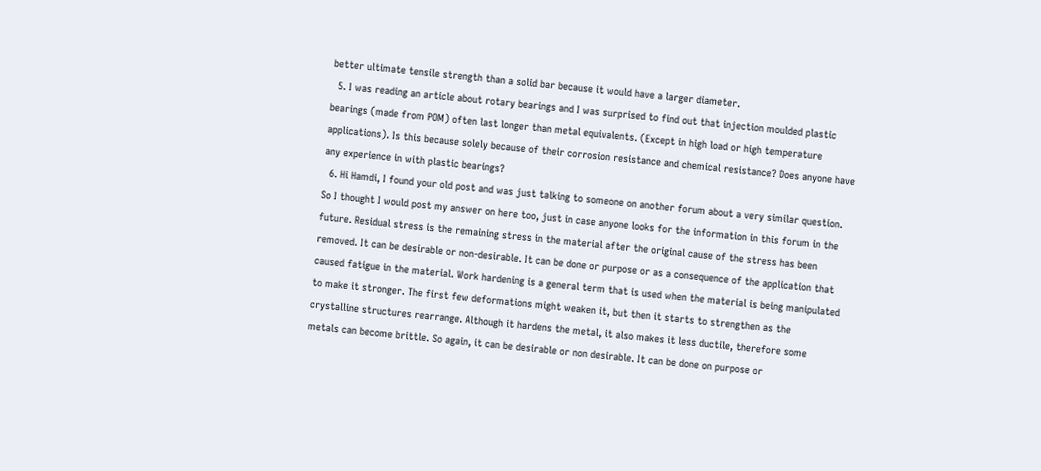better ultimate tensile strength than a solid bar because it would have a larger diameter.
  5. I was reading an article about rotary bearings and I was surprised to find out that injection moulded plastic bearings (made from POM) often last longer than metal equivalents. (Except in high load or high temperature applications). Is this because solely because of their corrosion resistance and chemical resistance? Does anyone have any experience in with plastic bearings?
  6. Hi Hamdi, I found your old post and was just talking to someone on another forum about a very similar question. So I thought I would post my answer on here too, just in case anyone looks for the information in this forum in the future. Residual stress is the remaining stress in the material after the original cause of the stress has been removed. It can be desirable or non-desirable. It can be done or purpose or as a consequence of the application that caused fatigue in the material. Work hardening is a general term that is used when the material is being manipulated to make it stronger. The first few deformations might weaken it, but then it starts to strengthen as the crystalline structures rearrange. Although it hardens the metal, it also makes it less ductile, therefore some metals can become brittle. So again, it can be desirable or non desirable. It can be done on purpose or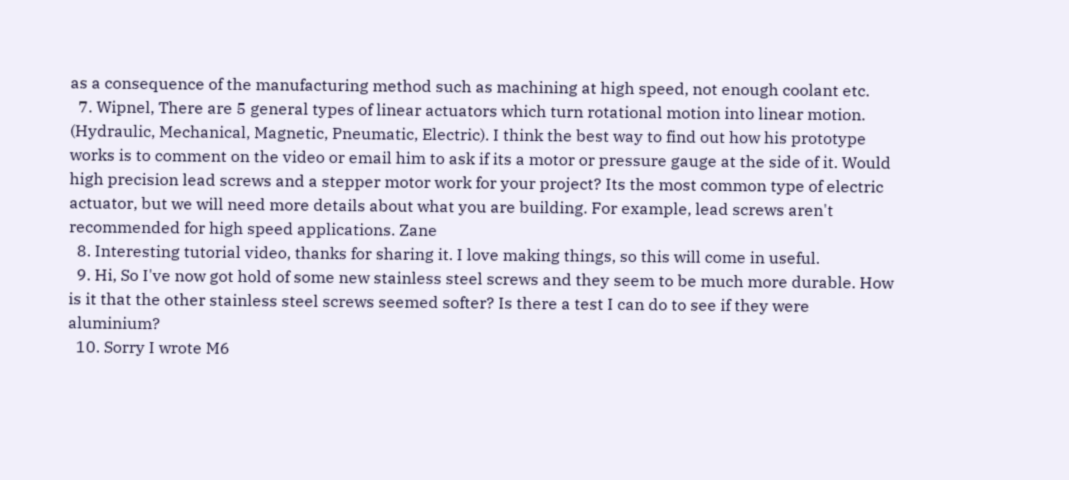as a consequence of the manufacturing method such as machining at high speed, not enough coolant etc.
  7. Wipnel, There are 5 general types of linear actuators which turn rotational motion into linear motion. (Hydraulic, Mechanical, Magnetic, Pneumatic, Electric). I think the best way to find out how his prototype works is to comment on the video or email him to ask if its a motor or pressure gauge at the side of it. Would high precision lead screws and a stepper motor work for your project? Its the most common type of electric actuator, but we will need more details about what you are building. For example, lead screws aren't recommended for high speed applications. Zane
  8. Interesting tutorial video, thanks for sharing it. I love making things, so this will come in useful.
  9. Hi, So I've now got hold of some new stainless steel screws and they seem to be much more durable. How is it that the other stainless steel screws seemed softer? Is there a test I can do to see if they were aluminium?
  10. Sorry I wrote M6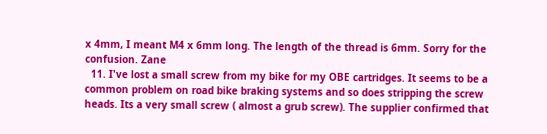x 4mm, I meant M4 x 6mm long. The length of the thread is 6mm. Sorry for the confusion. Zane
  11. I've lost a small screw from my bike for my OBE cartridges. It seems to be a common problem on road bike braking systems and so does stripping the screw heads. Its a very small screw ( almost a grub screw). The supplier confirmed that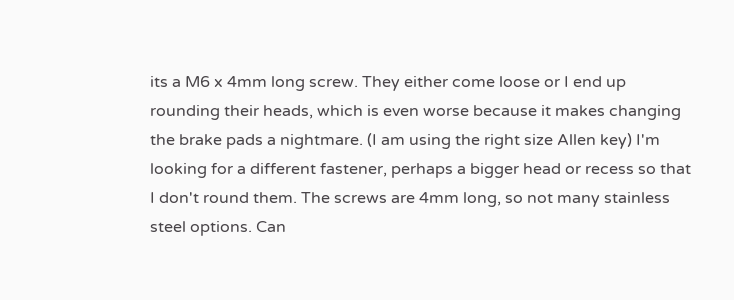its a M6 x 4mm long screw. They either come loose or I end up rounding their heads, which is even worse because it makes changing the brake pads a nightmare. (I am using the right size Allen key) I'm looking for a different fastener, perhaps a bigger head or recess so that I don't round them. The screws are 4mm long, so not many stainless steel options. Can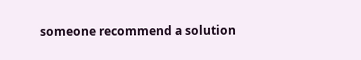someone recommend a solution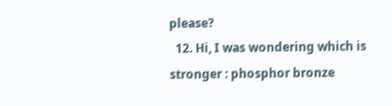please?
  12. Hi, I was wondering which is stronger : phosphor bronze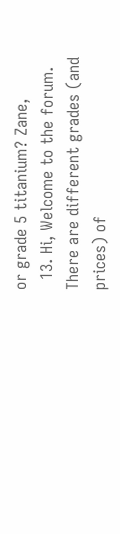or grade 5 titanium? Zane,
  13. Hi, Welcome to the forum. There are different grades (and prices) of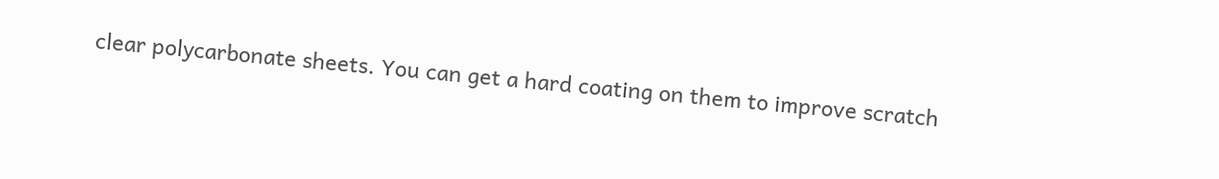clear polycarbonate sheets. You can get a hard coating on them to improve scratch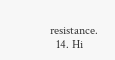resistance.
  14. Hi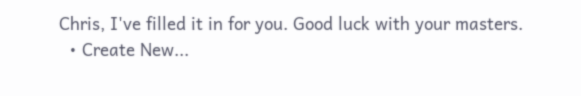Chris, I've filled it in for you. Good luck with your masters.
  • Create New...